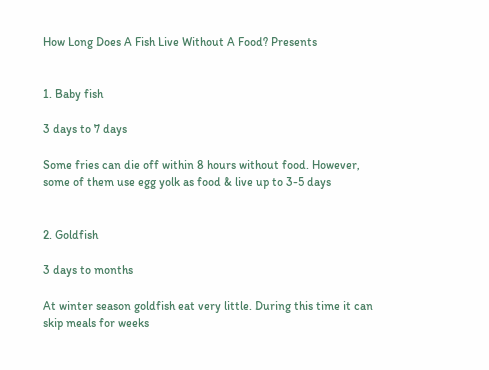How Long Does A Fish Live Without A Food? Presents


1. Baby fish

3 days to 7 days

Some fries can die off within 8 hours without food. However, some of them use egg yolk as food & live up to 3-5 days


2. Goldfish

3 days to months

At winter season goldfish eat very little. During this time it can skip meals for weeks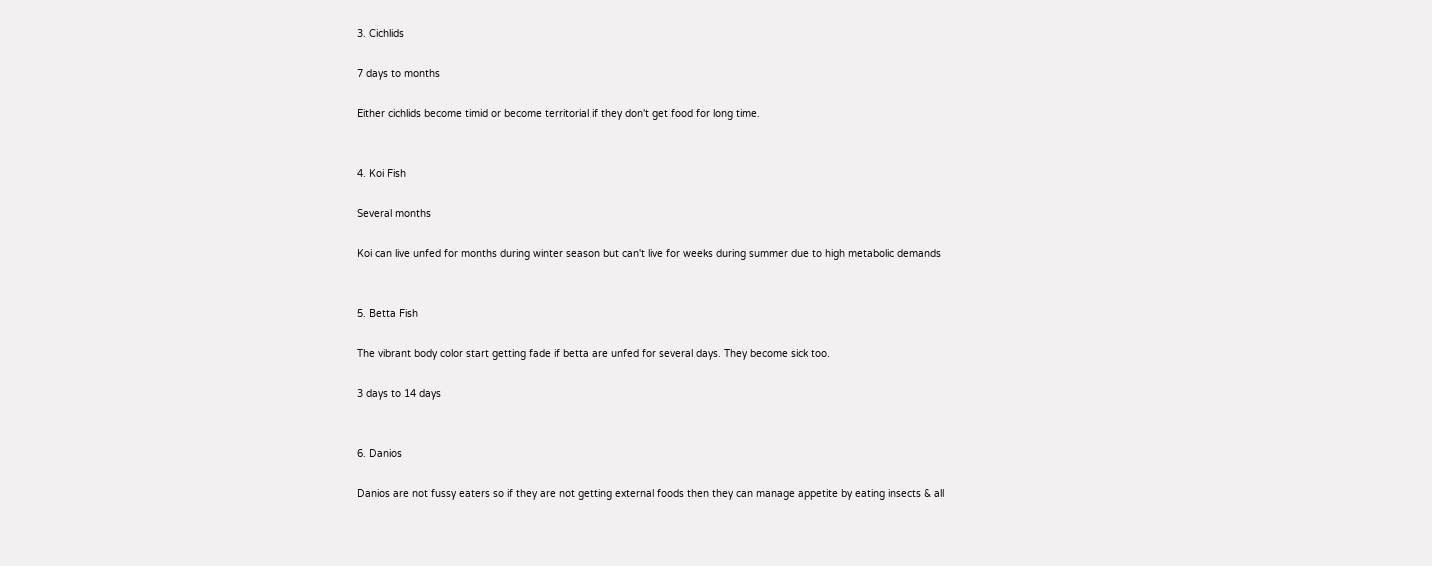3. Cichlids

7 days to months

Either cichlids become timid or become territorial if they don't get food for long time.


4. Koi Fish

Several months

Koi can live unfed for months during winter season but can't live for weeks during summer due to high metabolic demands


5. Betta Fish

The vibrant body color start getting fade if betta are unfed for several days. They become sick too.

3 days to 14 days


6. Danios

Danios are not fussy eaters so if they are not getting external foods then they can manage appetite by eating insects & all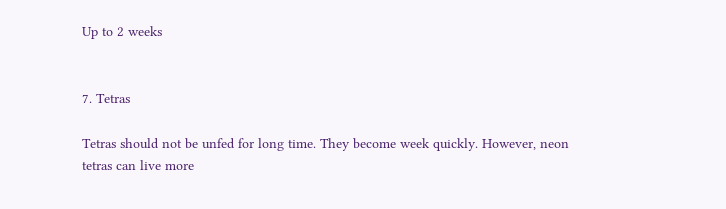Up to 2 weeks


7. Tetras

Tetras should not be unfed for long time. They become week quickly. However, neon tetras can live more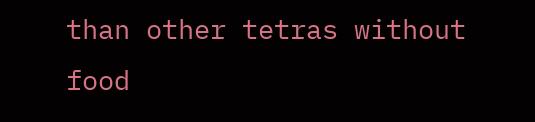than other tetras without food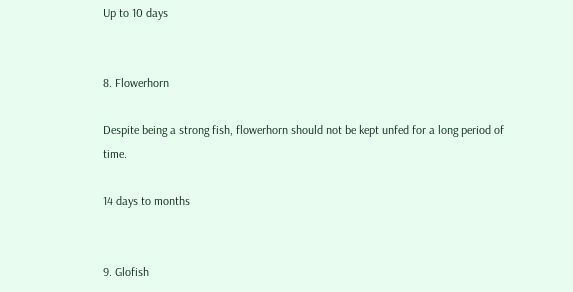Up to 10 days


8. Flowerhorn

Despite being a strong fish, flowerhorn should not be kept unfed for a long period of time.

14 days to months


9. Glofish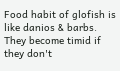Food habit of glofish is like danios & barbs. They become timid if they don't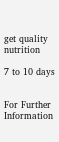get quality nutrition

7 to 10 days


For Further Information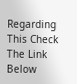Regarding This Check The Link Below